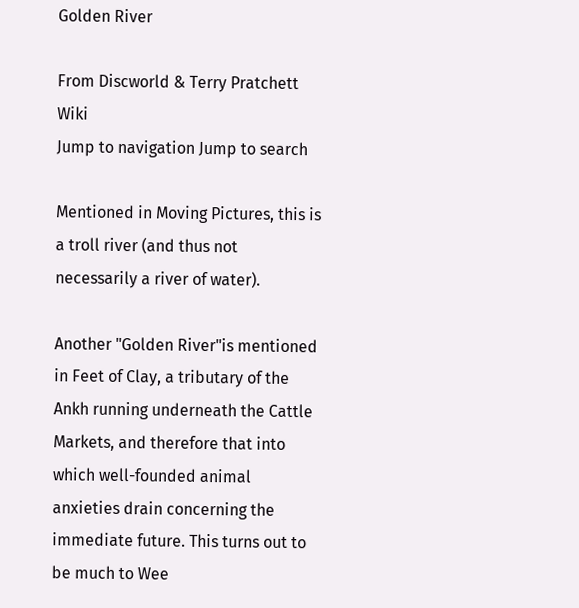Golden River

From Discworld & Terry Pratchett Wiki
Jump to navigation Jump to search

Mentioned in Moving Pictures, this is a troll river (and thus not necessarily a river of water).

Another "Golden River"is mentioned in Feet of Clay, a tributary of the Ankh running underneath the Cattle Markets, and therefore that into which well-founded animal anxieties drain concerning the immediate future. This turns out to be much to Wee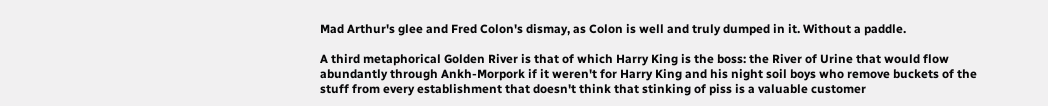Mad Arthur's glee and Fred Colon's dismay, as Colon is well and truly dumped in it. Without a paddle.

A third metaphorical Golden River is that of which Harry King is the boss: the River of Urine that would flow abundantly through Ankh-Morpork if it weren't for Harry King and his night soil boys who remove buckets of the stuff from every establishment that doesn't think that stinking of piss is a valuable customer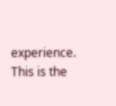experience. This is the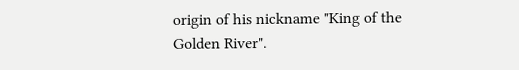origin of his nickname "King of the Golden River".